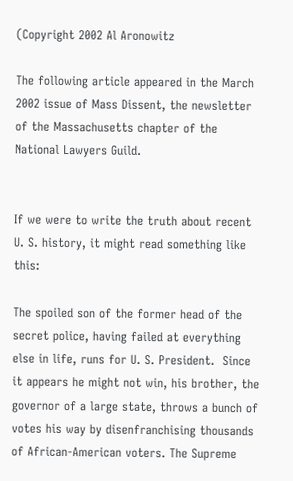(Copyright 2002 Al Aronowitz

The following article appeared in the March 2002 issue of Mass Dissent, the newsletter of the Massachusetts chapter of the National Lawyers Guild.


If we were to write the truth about recent U. S. history, it might read something like this:

The spoiled son of the former head of the secret police, having failed at everything else in life, runs for U. S. President.  Since it appears he might not win, his brother, the governor of a large state, throws a bunch of votes his way by disenfranchising thousands of African-American voters. The Supreme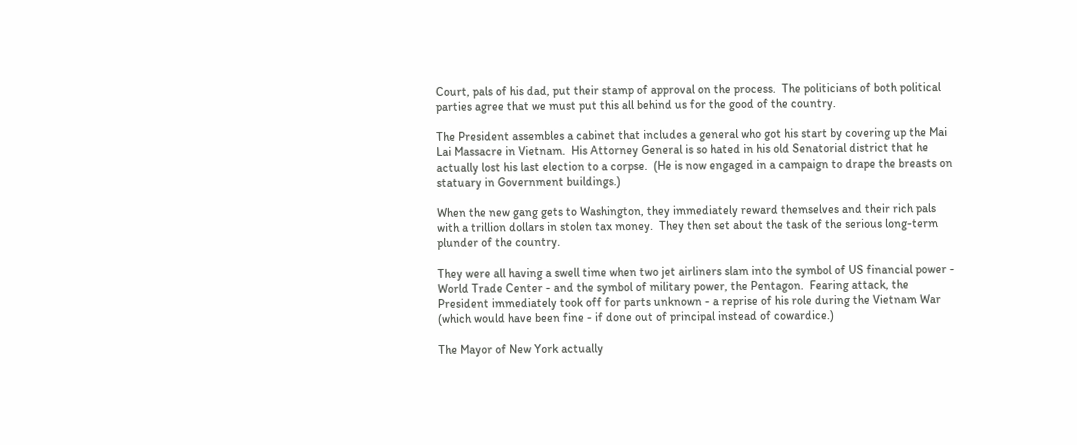Court, pals of his dad, put their stamp of approval on the process.  The politicians of both political parties agree that we must put this all behind us for the good of the country.

The President assembles a cabinet that includes a general who got his start by covering up the Mai Lai Massacre in Vietnam.  His Attorney General is so hated in his old Senatorial district that he actually lost his last election to a corpse.  (He is now engaged in a campaign to drape the breasts on statuary in Government buildings.)

When the new gang gets to Washington, they immediately reward themselves and their rich pals with a trillion dollars in stolen tax money.  They then set about the task of the serious long-term plunder of the country.

They were all having a swell time when two jet airliners slam into the symbol of US financial power - World Trade Center - and the symbol of military power, the Pentagon.  Fearing attack, the President immediately took off for parts unknown - a reprise of his role during the Vietnam War (which would have been fine - if done out of principal instead of cowardice.)

The Mayor of New York actually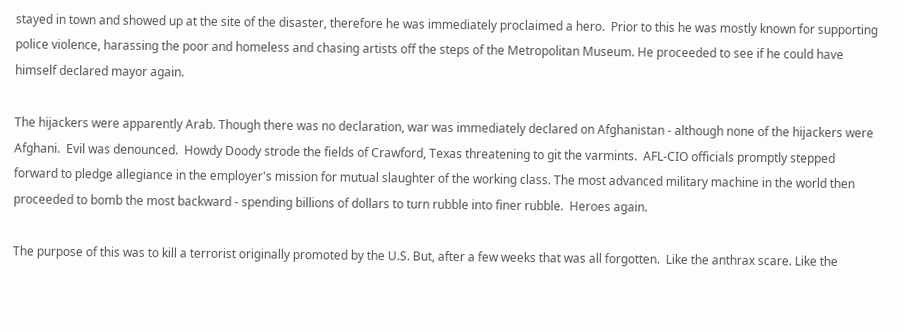stayed in town and showed up at the site of the disaster, therefore he was immediately proclaimed a hero.  Prior to this he was mostly known for supporting police violence, harassing the poor and homeless and chasing artists off the steps of the Metropolitan Museum. He proceeded to see if he could have himself declared mayor again.

The hijackers were apparently Arab. Though there was no declaration, war was immediately declared on Afghanistan - although none of the hijackers were Afghani.  Evil was denounced.  Howdy Doody strode the fields of Crawford, Texas threatening to git the varmints.  AFL-CIO officials promptly stepped forward to pledge allegiance in the employer's mission for mutual slaughter of the working class. The most advanced military machine in the world then proceeded to bomb the most backward - spending billions of dollars to turn rubble into finer rubble.  Heroes again.

The purpose of this was to kill a terrorist originally promoted by the U.S. But, after a few weeks that was all forgotten.  Like the anthrax scare. Like the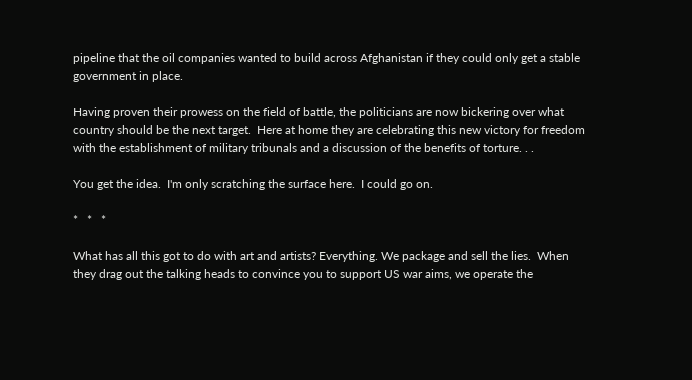pipeline that the oil companies wanted to build across Afghanistan if they could only get a stable government in place.

Having proven their prowess on the field of battle, the politicians are now bickering over what country should be the next target.  Here at home they are celebrating this new victory for freedom with the establishment of military tribunals and a discussion of the benefits of torture. . .

You get the idea.  I'm only scratching the surface here.  I could go on.

*   *   *

What has all this got to do with art and artists? Everything. We package and sell the lies.  When they drag out the talking heads to convince you to support US war aims, we operate the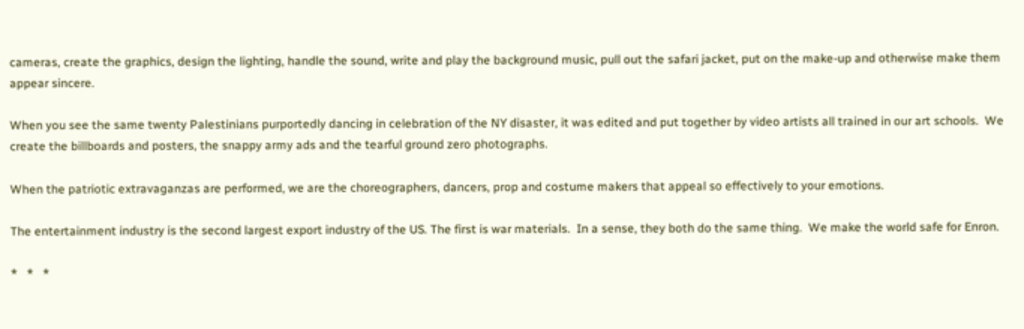cameras, create the graphics, design the lighting, handle the sound, write and play the background music, pull out the safari jacket, put on the make-up and otherwise make them appear sincere.

When you see the same twenty Palestinians purportedly dancing in celebration of the NY disaster, it was edited and put together by video artists all trained in our art schools.  We create the billboards and posters, the snappy army ads and the tearful ground zero photographs.

When the patriotic extravaganzas are performed, we are the choreographers, dancers, prop and costume makers that appeal so effectively to your emotions.

The entertainment industry is the second largest export industry of the US. The first is war materials.  In a sense, they both do the same thing.  We make the world safe for Enron.

*   *   *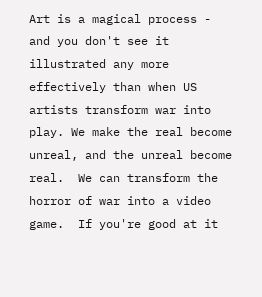Art is a magical process - and you don't see it illustrated any more effectively than when US artists transform war into play. We make the real become unreal, and the unreal become real.  We can transform the horror of war into a video game.  If you're good at it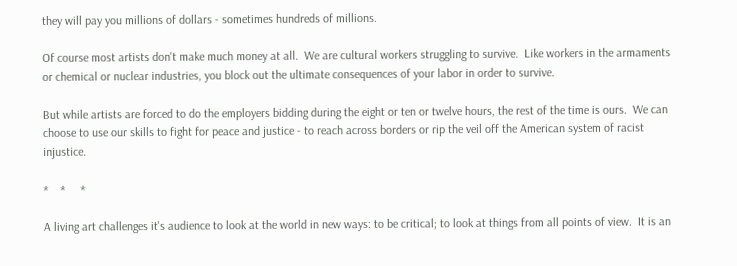they will pay you millions of dollars - sometimes hundreds of millions.

Of course most artists don't make much money at all.  We are cultural workers struggling to survive.  Like workers in the armaments or chemical or nuclear industries, you block out the ultimate consequences of your labor in order to survive.

But while artists are forced to do the employers bidding during the eight or ten or twelve hours, the rest of the time is ours.  We can choose to use our skills to fight for peace and justice - to reach across borders or rip the veil off the American system of racist injustice.

*    *     *

A living art challenges it's audience to look at the world in new ways: to be critical; to look at things from all points of view.  It is an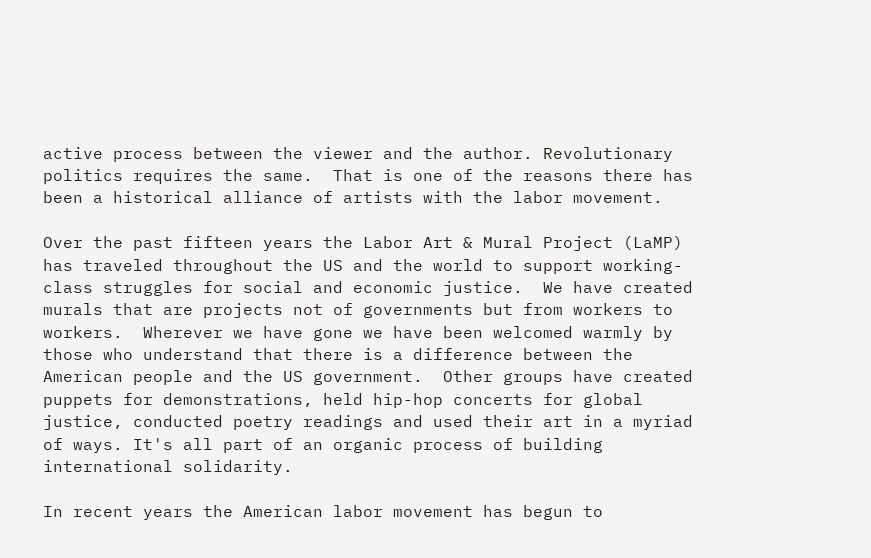active process between the viewer and the author. Revolutionary politics requires the same.  That is one of the reasons there has been a historical alliance of artists with the labor movement.

Over the past fifteen years the Labor Art & Mural Project (LaMP) has traveled throughout the US and the world to support working-class struggles for social and economic justice.  We have created murals that are projects not of governments but from workers to workers.  Wherever we have gone we have been welcomed warmly by those who understand that there is a difference between the American people and the US government.  Other groups have created puppets for demonstrations, held hip-hop concerts for global justice, conducted poetry readings and used their art in a myriad of ways. It's all part of an organic process of building international solidarity.

In recent years the American labor movement has begun to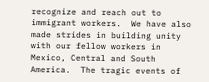recognize and reach out to immigrant workers.  We have also made strides in building unity with our fellow workers in Mexico, Central and South America.  The tragic events of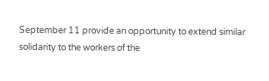September 11 provide an opportunity to extend similar solidarity to the workers of the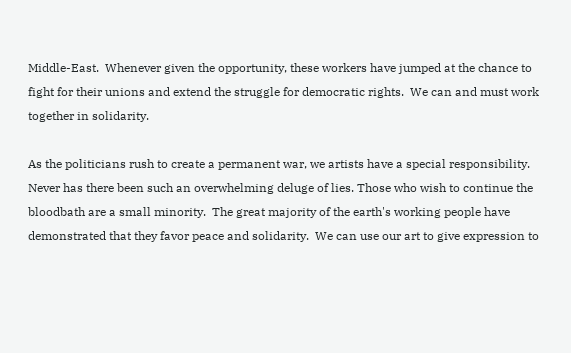Middle-East.  Whenever given the opportunity, these workers have jumped at the chance to fight for their unions and extend the struggle for democratic rights.  We can and must work together in solidarity.

As the politicians rush to create a permanent war, we artists have a special responsibility. Never has there been such an overwhelming deluge of lies. Those who wish to continue the bloodbath are a small minority.  The great majority of the earth's working people have demonstrated that they favor peace and solidarity.  We can use our art to give expression to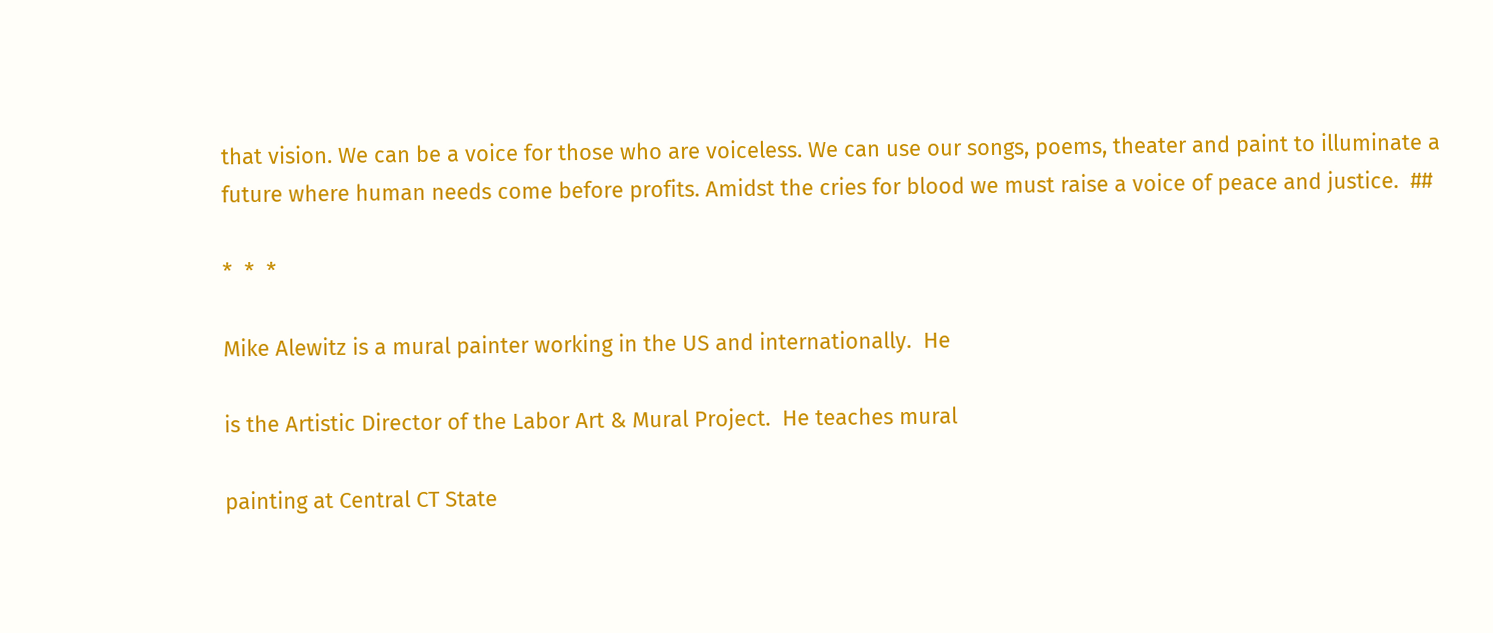that vision. We can be a voice for those who are voiceless. We can use our songs, poems, theater and paint to illuminate a future where human needs come before profits. Amidst the cries for blood we must raise a voice of peace and justice.  ##

*  *  *

Mike Alewitz is a mural painter working in the US and internationally.  He

is the Artistic Director of the Labor Art & Mural Project.  He teaches mural

painting at Central CT State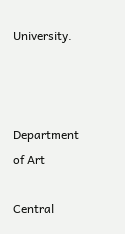University.



Department of Art

Central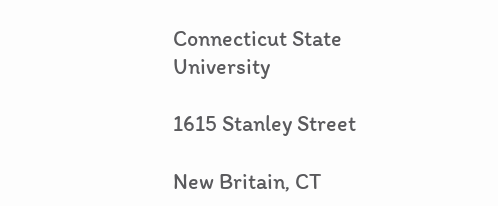Connecticut State University

1615 Stanley Street

New Britain, CT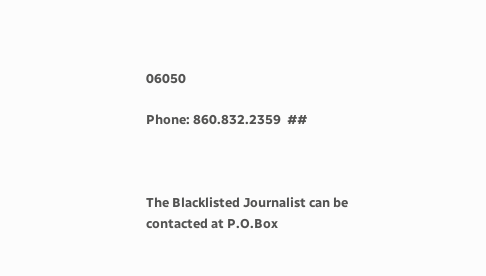06050

Phone: 860.832.2359  ##



The Blacklisted Journalist can be contacted at P.O.Box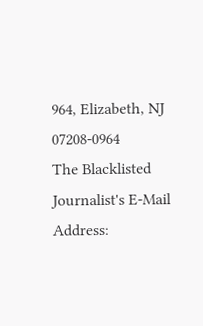964, Elizabeth, NJ 07208-0964
The Blacklisted Journalist's E-Mail Address: